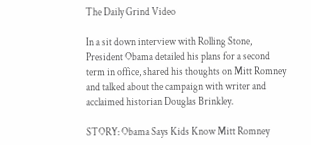The Daily Grind Video

In a sit down interview with Rolling Stone, President Obama detailed his plans for a second term in office, shared his thoughts on Mitt Romney and talked about the campaign with writer and acclaimed historian Douglas Brinkley.

STORY: Obama Says Kids Know Mitt Romney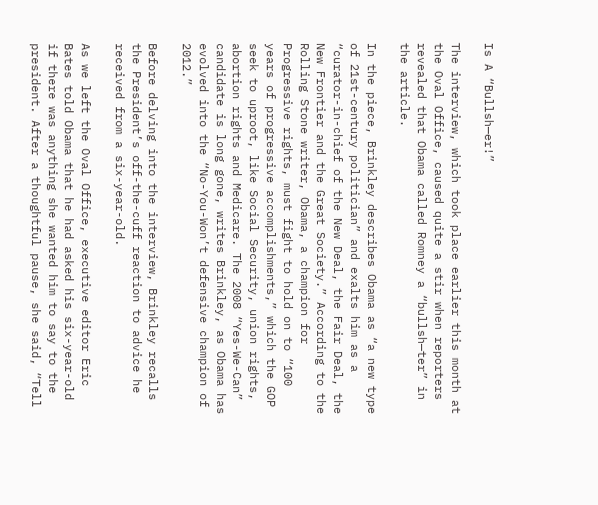Is A “Bullsh—er!”

The interview, which took place earlier this month at the Oval Office, caused quite a stir when reporters revealed that Obama called Romney a “bullsh—ter” in the article.

In the piece, Brinkley describes Obama as “a new type of 21st-century politician” and exalts him as a “curator-in-chief of the New Deal, the Fair Deal, the New Frontier and the Great Society.” According to the Rolling Stone writer, Obama, a champion for Progressive rights, must fight to hold on to “100 years of progressive accomplishments,” which the GOP seek to uproot, like Social Security, union rights, abortion rights and Medicare. The 2008 “Yes-We-Can” candidate is long gone, writes Brinkley, as Obama has evolved into the “No-You-Won’t defensive champion of 2012.”

Before delving into the interview, Brinkley recalls the President’s off-the-cuff reaction to advice he received from a six-year-old.

As we left the Oval Office, executive editor Eric Bates told Obama that he had asked his six-year-old if there was anything she wanted him to say to the president. After a thoughtful pause, she said, “Tell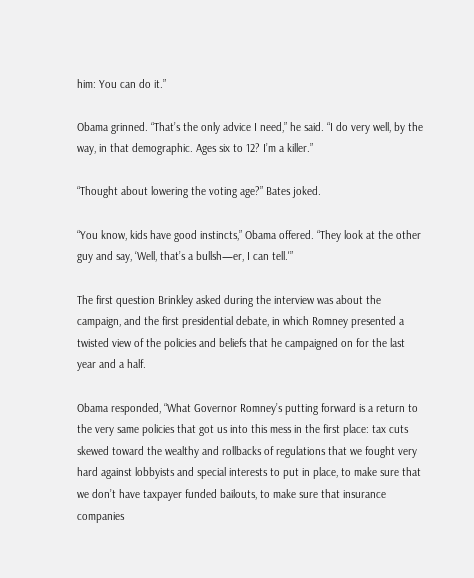him: You can do it.”

Obama grinned. “That’s the only advice I need,” he said. “I do very well, by the way, in that demographic. Ages six to 12? I’m a killer.”

“Thought about lowering the voting age?” Bates joked.

“You know, kids have good instincts,” Obama offered. “They look at the other guy and say, ‘Well, that’s a bullsh—er, I can tell.'”

The first question Brinkley asked during the interview was about the campaign, and the first presidential debate, in which Romney presented a twisted view of the policies and beliefs that he campaigned on for the last year and a half.

Obama responded, “What Governor Romney’s putting forward is a return to the very same policies that got us into this mess in the first place: tax cuts skewed toward the wealthy and rollbacks of regulations that we fought very hard against lobbyists and special interests to put in place, to make sure that we don’t have taxpayer funded bailouts, to make sure that insurance companies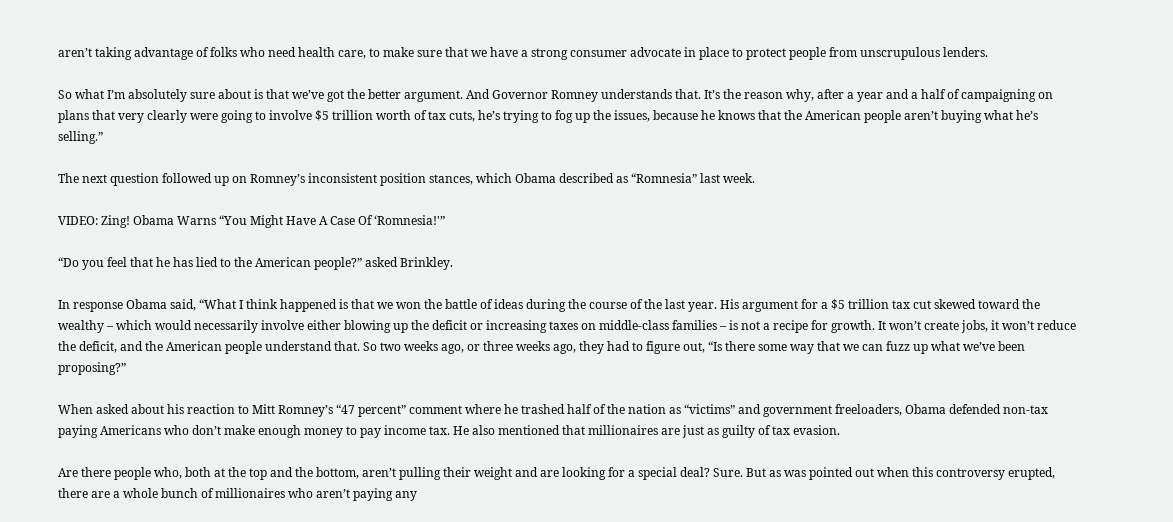aren’t taking advantage of folks who need health care, to make sure that we have a strong consumer advocate in place to protect people from unscrupulous lenders.

So what I’m absolutely sure about is that we’ve got the better argument. And Governor Romney understands that. It’s the reason why, after a year and a half of campaigning on plans that very clearly were going to involve $5 trillion worth of tax cuts, he’s trying to fog up the issues, because he knows that the American people aren’t buying what he’s selling.”

The next question followed up on Romney’s inconsistent position stances, which Obama described as “Romnesia” last week.

VIDEO: Zing! Obama Warns “You Might Have A Case Of ‘Romnesia!'”

“Do you feel that he has lied to the American people?” asked Brinkley.

In response Obama said, “What I think happened is that we won the battle of ideas during the course of the last year. His argument for a $5 trillion tax cut skewed toward the wealthy – which would necessarily involve either blowing up the deficit or increasing taxes on middle-class families – is not a recipe for growth. It won’t create jobs, it won’t reduce the deficit, and the American people understand that. So two weeks ago, or three weeks ago, they had to figure out, “Is there some way that we can fuzz up what we’ve been proposing?”

When asked about his reaction to Mitt Romney’s “47 percent” comment where he trashed half of the nation as “victims” and government freeloaders, Obama defended non-tax paying Americans who don’t make enough money to pay income tax. He also mentioned that millionaires are just as guilty of tax evasion.

Are there people who, both at the top and the bottom, aren’t pulling their weight and are looking for a special deal? Sure. But as was pointed out when this controversy erupted, there are a whole bunch of millionaires who aren’t paying any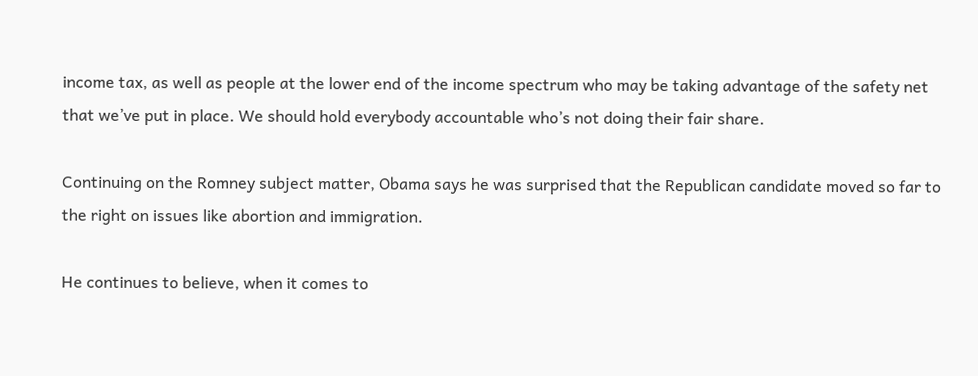income tax, as well as people at the lower end of the income spectrum who may be taking advantage of the safety net that we’ve put in place. We should hold everybody accountable who’s not doing their fair share.

Continuing on the Romney subject matter, Obama says he was surprised that the Republican candidate moved so far to the right on issues like abortion and immigration.

He continues to believe, when it comes to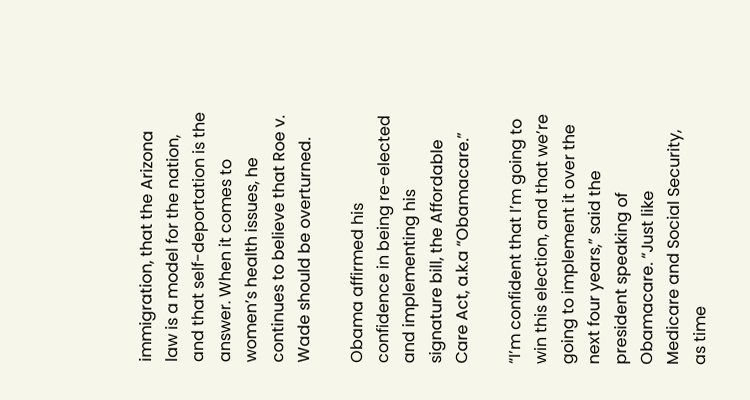immigration, that the Arizona law is a model for the nation, and that self-deportation is the answer. When it comes to women’s health issues, he continues to believe that Roe v. Wade should be overturned.

Obama affirmed his confidence in being re-elected and implementing his signature bill, the Affordable Care Act, a.k.a “Obamacare.”

“I’m confident that I’m going to win this election, and that we’re going to implement it over the next four years,” said the president speaking of Obamacare. “Just like Medicare and Social Security, as time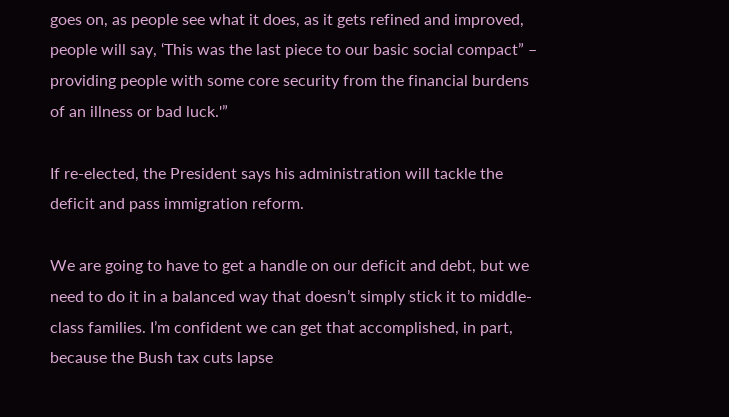goes on, as people see what it does, as it gets refined and improved, people will say, ‘This was the last piece to our basic social compact” – providing people with some core security from the financial burdens of an illness or bad luck.'”

If re-elected, the President says his administration will tackle the deficit and pass immigration reform.

We are going to have to get a handle on our deficit and debt, but we need to do it in a balanced way that doesn’t simply stick it to middle-class families. I’m confident we can get that accomplished, in part, because the Bush tax cuts lapse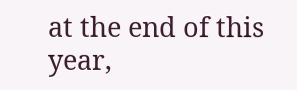at the end of this year,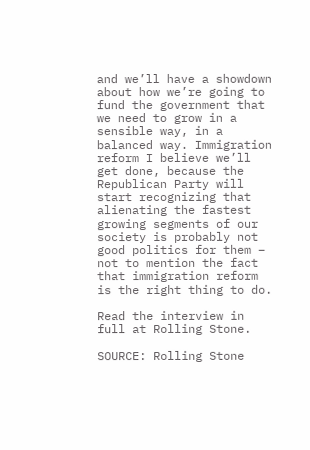and we’ll have a showdown about how we’re going to fund the government that we need to grow in a sensible way, in a balanced way. Immigration reform I believe we’ll get done, because the Republican Party will start recognizing that alienating the fastest growing segments of our society is probably not good politics for them – not to mention the fact that immigration reform is the right thing to do.

Read the interview in full at Rolling Stone.

SOURCE: Rolling Stone